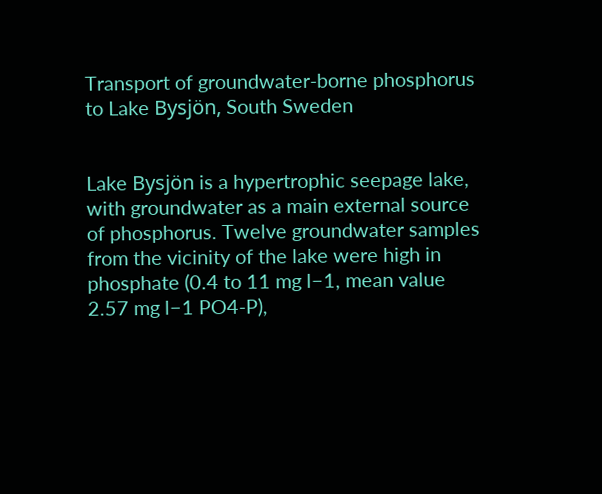Transport of groundwater-borne phosphorus to Lake Bysjön, South Sweden


Lake Bysjön is a hypertrophic seepage lake, with groundwater as a main external source of phosphorus. Twelve groundwater samples from the vicinity of the lake were high in phosphate (0.4 to 11 mg l−1, mean value 2.57 mg l−1 PO4-P),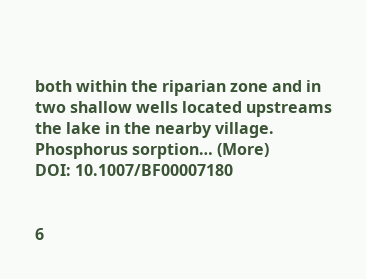both within the riparian zone and in two shallow wells located upstreams the lake in the nearby village. Phosphorus sorption… (More)
DOI: 10.1007/BF00007180


6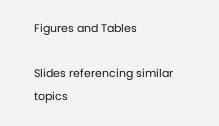Figures and Tables

Slides referencing similar topics